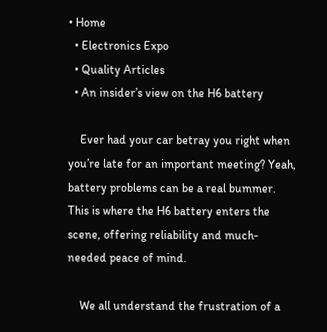• Home
  • Electronics Expo
  • Quality Articles
  • An insider’s view on the H6 battery

    Ever had your car betray you right when you’re late for an important meeting? Yeah, battery problems can be a real bummer. This is where the H6 battery enters the scene, offering reliability and much-needed peace of mind.

    We all understand the frustration of a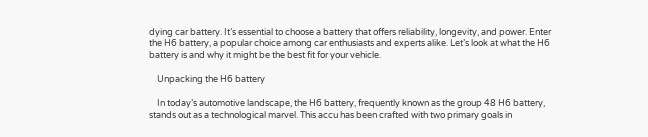dying car battery. It’s essential to choose a battery that offers reliability, longevity, and power. Enter the H6 battery, a popular choice among car enthusiasts and experts alike. Let’s look at what the H6 battery is and why it might be the best fit for your vehicle.

    Unpacking the H6 battery

    In today’s automotive landscape, the H6 battery, frequently known as the group 48 H6 battery, stands out as a technological marvel. This accu has been crafted with two primary goals in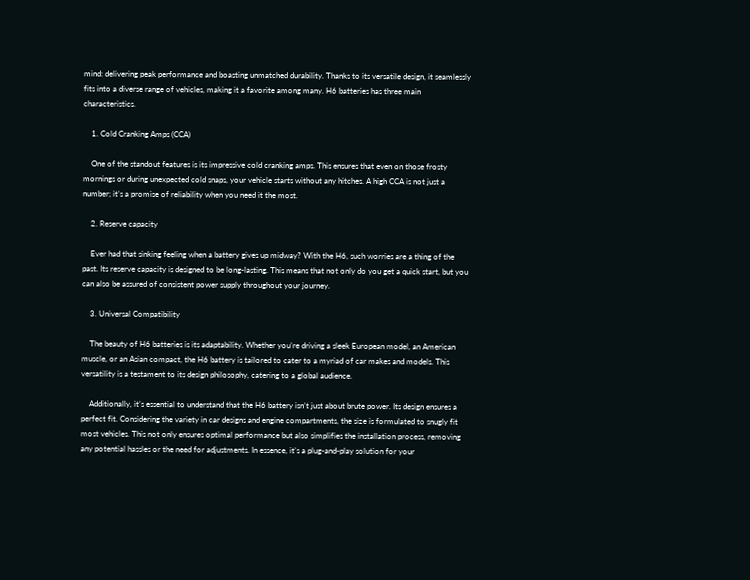mind: delivering peak performance and boasting unmatched durability. Thanks to its versatile design, it seamlessly fits into a diverse range of vehicles, making it a favorite among many. H6 batteries has three main characteristics.

    1. Cold Cranking Amps (CCA)

    One of the standout features is its impressive cold cranking amps. This ensures that even on those frosty mornings or during unexpected cold snaps, your vehicle starts without any hitches. A high CCA is not just a number; it’s a promise of reliability when you need it the most.

    2. Reserve capacity

    Ever had that sinking feeling when a battery gives up midway? With the H6, such worries are a thing of the past. Its reserve capacity is designed to be long-lasting. This means that not only do you get a quick start, but you can also be assured of consistent power supply throughout your journey.

    3. Universal Compatibility

    The beauty of H6 batteries is its adaptability. Whether you’re driving a sleek European model, an American muscle, or an Asian compact, the H6 battery is tailored to cater to a myriad of car makes and models. This versatility is a testament to its design philosophy, catering to a global audience.

    Additionally, it’s essential to understand that the H6 battery isn’t just about brute power. Its design ensures a perfect fit. Considering the variety in car designs and engine compartments, the size is formulated to snugly fit most vehicles. This not only ensures optimal performance but also simplifies the installation process, removing any potential hassles or the need for adjustments. In essence, it’s a plug-and-play solution for your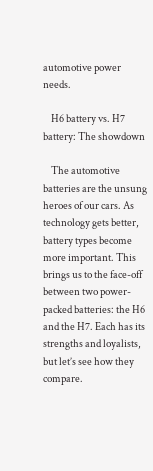automotive power needs.

    H6 battery vs. H7 battery: The showdown

    The automotive batteries are the unsung heroes of our cars. As technology gets better, battery types become more important. This brings us to the face-off between two power-packed batteries: the H6 and the H7. Each has its strengths and loyalists, but let’s see how they compare.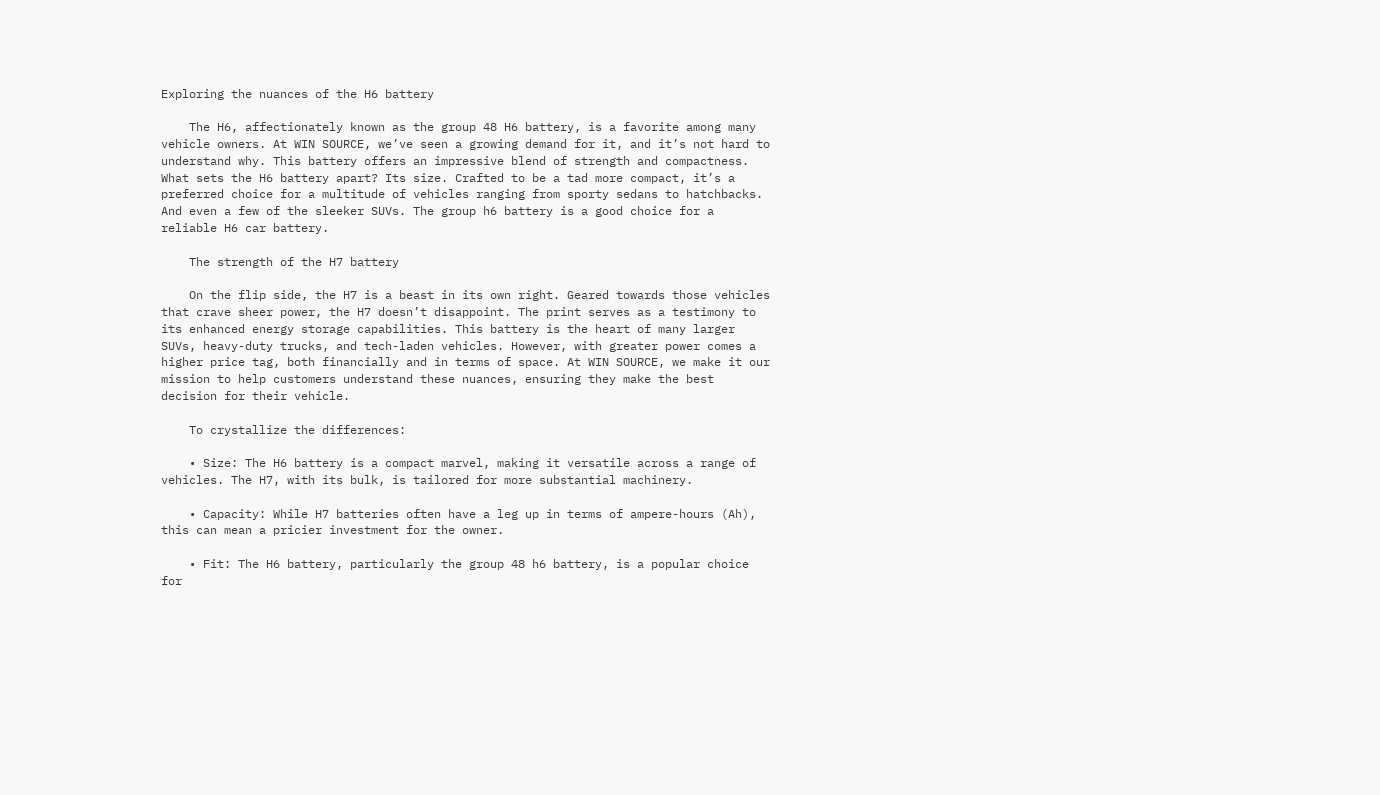Exploring the nuances of the H6 battery

    The H6, affectionately known as the group 48 H6 battery, is a favorite among many vehicle owners. At WIN SOURCE, we’ve seen a growing demand for it, and it’s not hard to understand why. This battery offers an impressive blend of strength and compactness. What sets the H6 battery apart? Its size. Crafted to be a tad more compact, it’s a preferred choice for a multitude of vehicles ranging from sporty sedans to hatchbacks. And even a few of the sleeker SUVs. The group h6 battery is a good choice for a reliable H6 car battery.

    The strength of the H7 battery

    On the flip side, the H7 is a beast in its own right. Geared towards those vehicles that crave sheer power, the H7 doesn’t disappoint. The print serves as a testimony to its enhanced energy storage capabilities. This battery is the heart of many larger SUVs, heavy-duty trucks, and tech-laden vehicles. However, with greater power comes a higher price tag, both financially and in terms of space. At WIN SOURCE, we make it our mission to help customers understand these nuances, ensuring they make the best decision for their vehicle.

    To crystallize the differences:

    • Size: The H6 battery is a compact marvel, making it versatile across a range of vehicles. The H7, with its bulk, is tailored for more substantial machinery.

    • Capacity: While H7 batteries often have a leg up in terms of ampere-hours (Ah), this can mean a pricier investment for the owner.

    • Fit: The H6 battery, particularly the group 48 h6 battery, is a popular choice for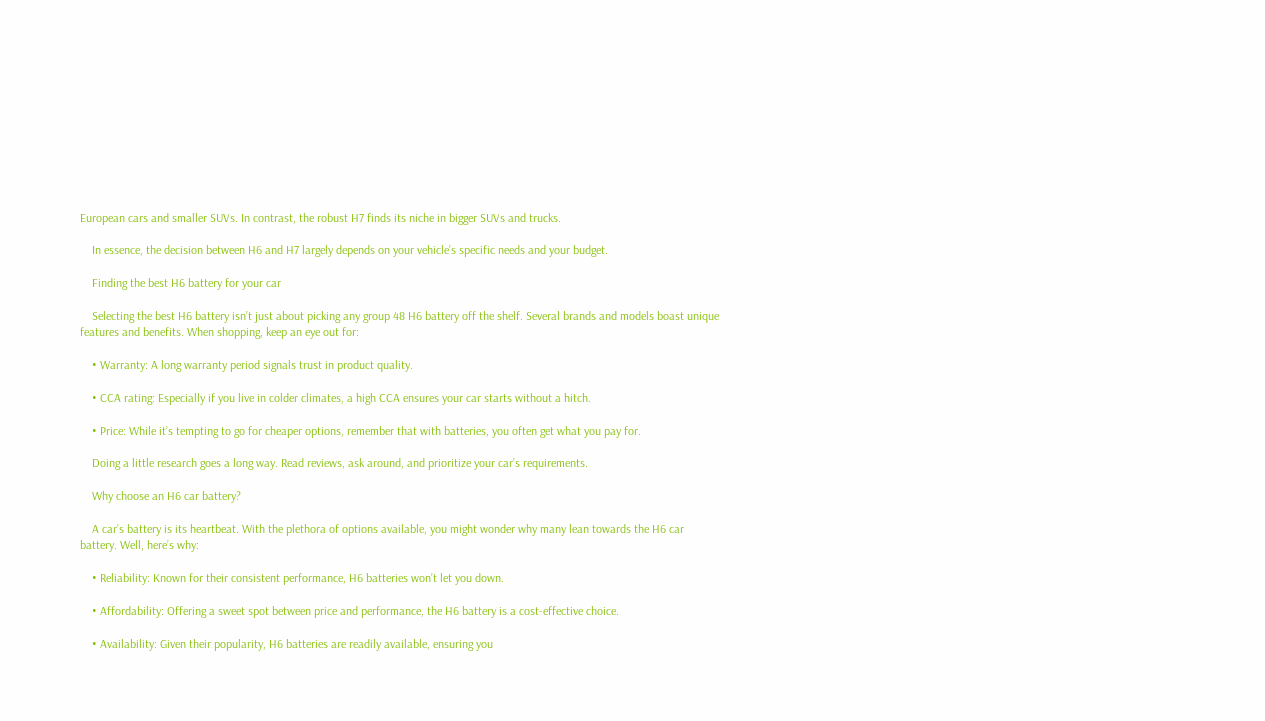European cars and smaller SUVs. In contrast, the robust H7 finds its niche in bigger SUVs and trucks.

    In essence, the decision between H6 and H7 largely depends on your vehicle’s specific needs and your budget.

    Finding the best H6 battery for your car

    Selecting the best H6 battery isn’t just about picking any group 48 H6 battery off the shelf. Several brands and models boast unique features and benefits. When shopping, keep an eye out for:

    • Warranty: A long warranty period signals trust in product quality.

    • CCA rating: Especially if you live in colder climates, a high CCA ensures your car starts without a hitch.

    • Price: While it’s tempting to go for cheaper options, remember that with batteries, you often get what you pay for.

    Doing a little research goes a long way. Read reviews, ask around, and prioritize your car’s requirements.

    Why choose an H6 car battery?

    A car’s battery is its heartbeat. With the plethora of options available, you might wonder why many lean towards the H6 car battery. Well, here’s why:

    • Reliability: Known for their consistent performance, H6 batteries won’t let you down.

    • Affordability: Offering a sweet spot between price and performance, the H6 battery is a cost-effective choice.

    • Availability: Given their popularity, H6 batteries are readily available, ensuring you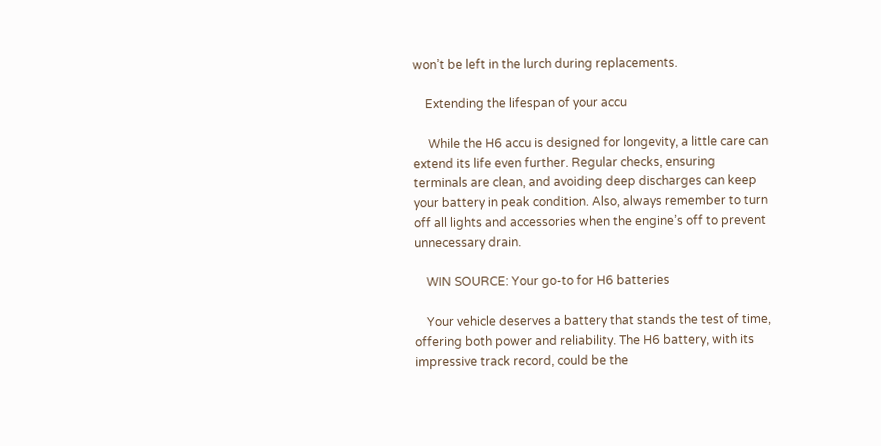won’t be left in the lurch during replacements.

    Extending the lifespan of your accu

     While the H6 accu is designed for longevity, a little care can extend its life even further. Regular checks, ensuring terminals are clean, and avoiding deep discharges can keep your battery in peak condition. Also, always remember to turn off all lights and accessories when the engine’s off to prevent unnecessary drain.

    WIN SOURCE: Your go-to for H6 batteries

    Your vehicle deserves a battery that stands the test of time, offering both power and reliability. The H6 battery, with its impressive track record, could be the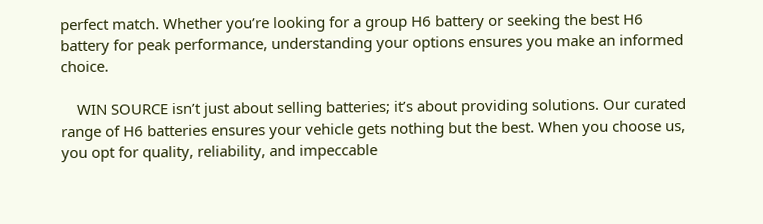perfect match. Whether you’re looking for a group H6 battery or seeking the best H6 battery for peak performance, understanding your options ensures you make an informed choice.

    WIN SOURCE isn’t just about selling batteries; it’s about providing solutions. Our curated range of H6 batteries ensures your vehicle gets nothing but the best. When you choose us, you opt for quality, reliability, and impeccable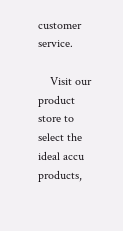customer service.

    Visit our product store to select the ideal accu products,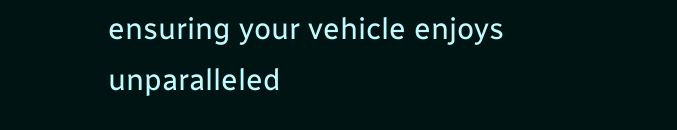ensuring your vehicle enjoys unparalleled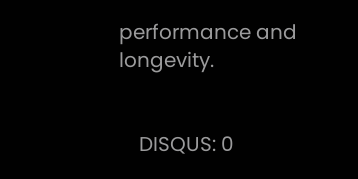performance and longevity.


    DISQUS: 0